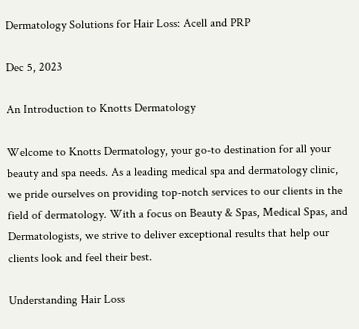Dermatology Solutions for Hair Loss: Acell and PRP

Dec 5, 2023

An Introduction to Knotts Dermatology

Welcome to Knotts Dermatology, your go-to destination for all your beauty and spa needs. As a leading medical spa and dermatology clinic, we pride ourselves on providing top-notch services to our clients in the field of dermatology. With a focus on Beauty & Spas, Medical Spas, and Dermatologists, we strive to deliver exceptional results that help our clients look and feel their best.

Understanding Hair Loss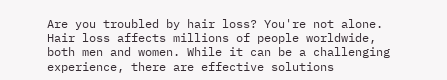Are you troubled by hair loss? You're not alone. Hair loss affects millions of people worldwide, both men and women. While it can be a challenging experience, there are effective solutions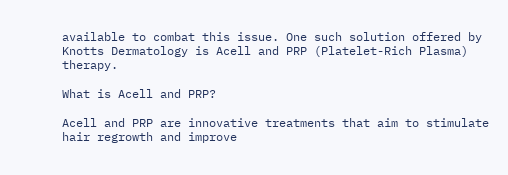available to combat this issue. One such solution offered by Knotts Dermatology is Acell and PRP (Platelet-Rich Plasma) therapy.

What is Acell and PRP?

Acell and PRP are innovative treatments that aim to stimulate hair regrowth and improve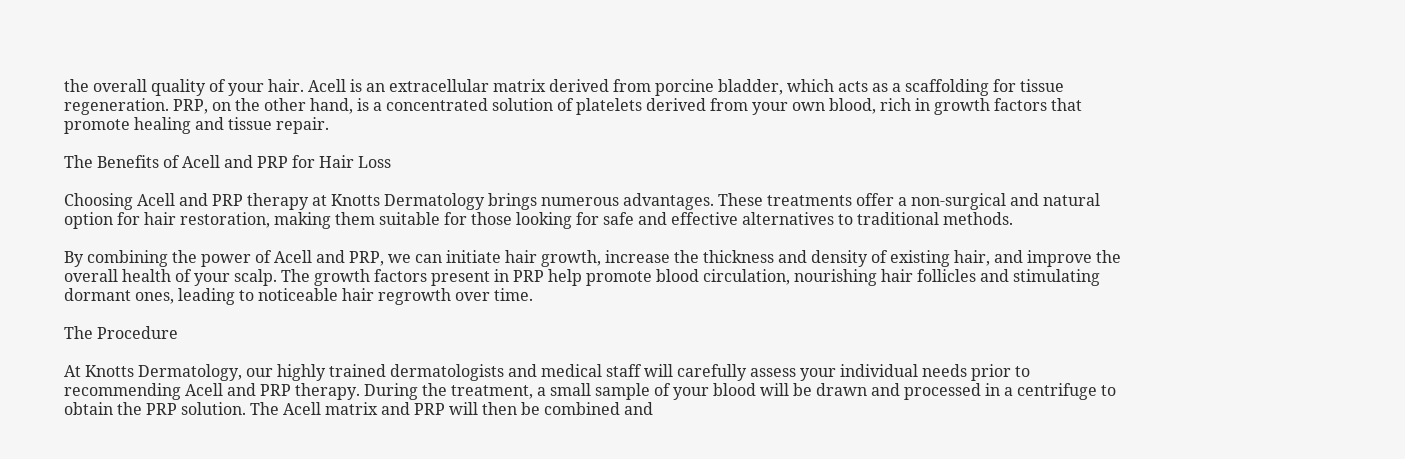the overall quality of your hair. Acell is an extracellular matrix derived from porcine bladder, which acts as a scaffolding for tissue regeneration. PRP, on the other hand, is a concentrated solution of platelets derived from your own blood, rich in growth factors that promote healing and tissue repair.

The Benefits of Acell and PRP for Hair Loss

Choosing Acell and PRP therapy at Knotts Dermatology brings numerous advantages. These treatments offer a non-surgical and natural option for hair restoration, making them suitable for those looking for safe and effective alternatives to traditional methods.

By combining the power of Acell and PRP, we can initiate hair growth, increase the thickness and density of existing hair, and improve the overall health of your scalp. The growth factors present in PRP help promote blood circulation, nourishing hair follicles and stimulating dormant ones, leading to noticeable hair regrowth over time.

The Procedure

At Knotts Dermatology, our highly trained dermatologists and medical staff will carefully assess your individual needs prior to recommending Acell and PRP therapy. During the treatment, a small sample of your blood will be drawn and processed in a centrifuge to obtain the PRP solution. The Acell matrix and PRP will then be combined and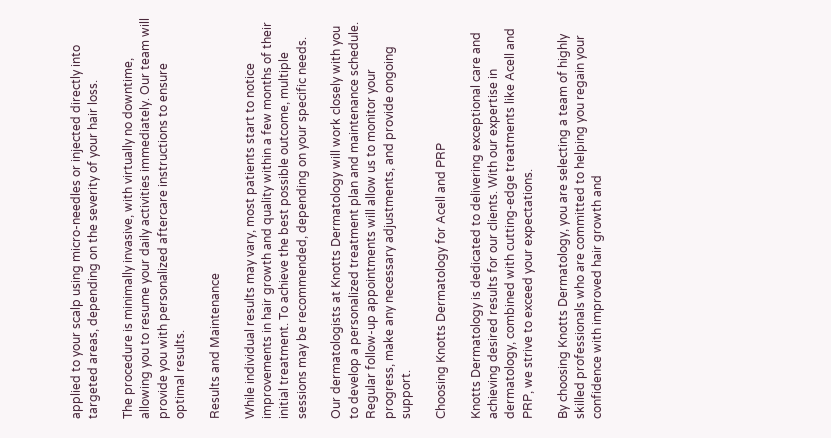applied to your scalp using micro-needles or injected directly into targeted areas, depending on the severity of your hair loss.

The procedure is minimally invasive, with virtually no downtime, allowing you to resume your daily activities immediately. Our team will provide you with personalized aftercare instructions to ensure optimal results.

Results and Maintenance

While individual results may vary, most patients start to notice improvements in hair growth and quality within a few months of their initial treatment. To achieve the best possible outcome, multiple sessions may be recommended, depending on your specific needs.

Our dermatologists at Knotts Dermatology will work closely with you to develop a personalized treatment plan and maintenance schedule. Regular follow-up appointments will allow us to monitor your progress, make any necessary adjustments, and provide ongoing support.

Choosing Knotts Dermatology for Acell and PRP

Knotts Dermatology is dedicated to delivering exceptional care and achieving desired results for our clients. With our expertise in dermatology, combined with cutting-edge treatments like Acell and PRP, we strive to exceed your expectations.

By choosing Knotts Dermatology, you are selecting a team of highly skilled professionals who are committed to helping you regain your confidence with improved hair growth and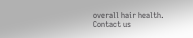overall hair health. Contact us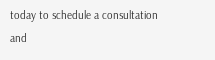today to schedule a consultation and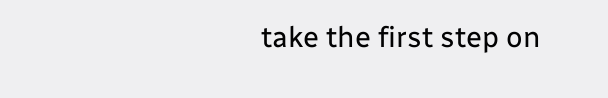take the first step on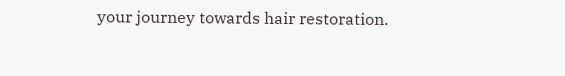your journey towards hair restoration.